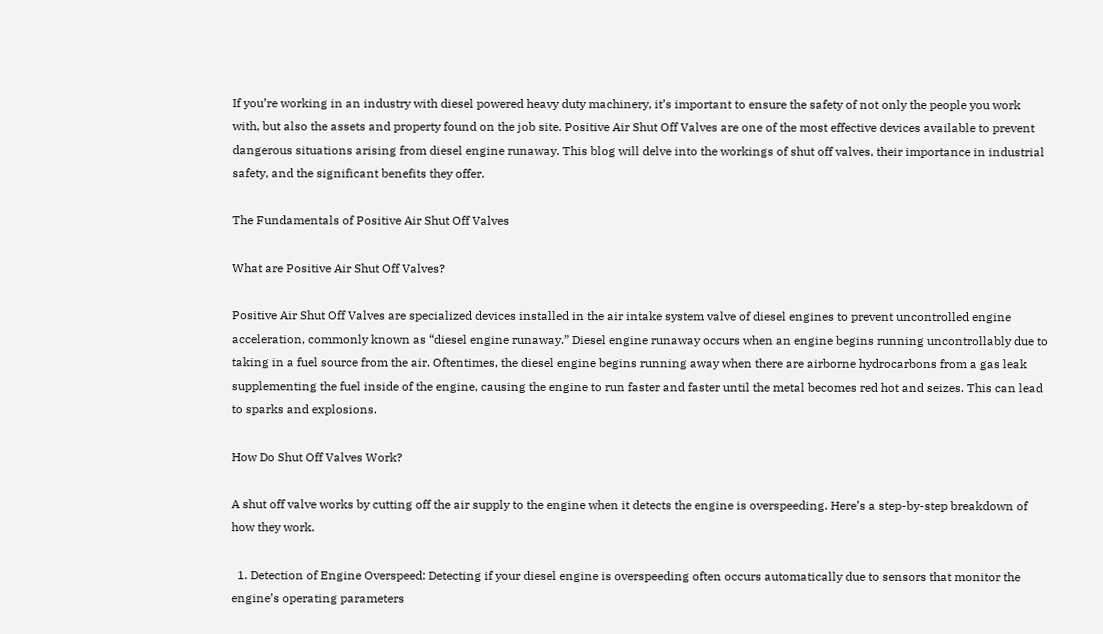If you’re working in an industry with diesel powered heavy duty machinery, it’s important to ensure the safety of not only the people you work with, but also the assets and property found on the job site. Positive Air Shut Off Valves are one of the most effective devices available to prevent dangerous situations arising from diesel engine runaway. This blog will delve into the workings of shut off valves, their importance in industrial safety, and the significant benefits they offer.

The Fundamentals of Positive Air Shut Off Valves

What are Positive Air Shut Off Valves?

Positive Air Shut Off Valves are specialized devices installed in the air intake system valve of diesel engines to prevent uncontrolled engine acceleration, commonly known as “diesel engine runaway.” Diesel engine runaway occurs when an engine begins running uncontrollably due to taking in a fuel source from the air. Oftentimes, the diesel engine begins running away when there are airborne hydrocarbons from a gas leak supplementing the fuel inside of the engine, causing the engine to run faster and faster until the metal becomes red hot and seizes. This can lead to sparks and explosions.

How Do Shut Off Valves Work?

A shut off valve works by cutting off the air supply to the engine when it detects the engine is overspeeding. Here’s a step-by-step breakdown of how they work.

  1. Detection of Engine Overspeed: Detecting if your diesel engine is overspeeding often occurs automatically due to sensors that monitor the engine’s operating parameters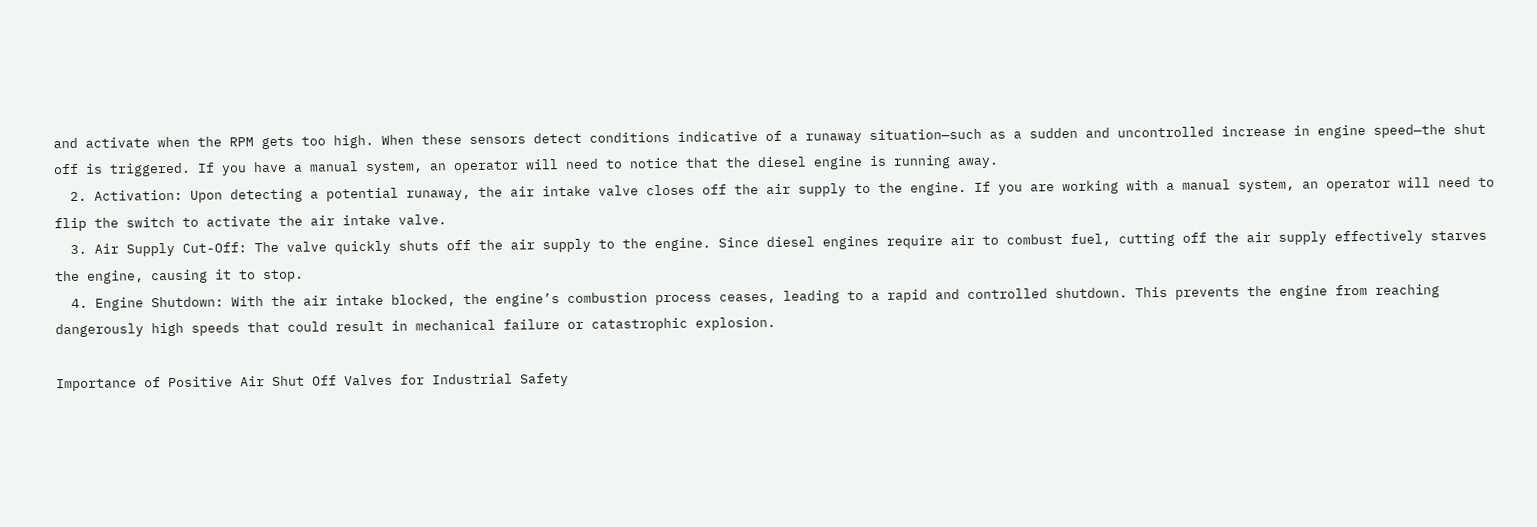and activate when the RPM gets too high. When these sensors detect conditions indicative of a runaway situation—such as a sudden and uncontrolled increase in engine speed—the shut off is triggered. If you have a manual system, an operator will need to notice that the diesel engine is running away.
  2. Activation: Upon detecting a potential runaway, the air intake valve closes off the air supply to the engine. If you are working with a manual system, an operator will need to flip the switch to activate the air intake valve.
  3. Air Supply Cut-Off: The valve quickly shuts off the air supply to the engine. Since diesel engines require air to combust fuel, cutting off the air supply effectively starves the engine, causing it to stop.
  4. Engine Shutdown: With the air intake blocked, the engine’s combustion process ceases, leading to a rapid and controlled shutdown. This prevents the engine from reaching dangerously high speeds that could result in mechanical failure or catastrophic explosion.

Importance of Positive Air Shut Off Valves for Industrial Safety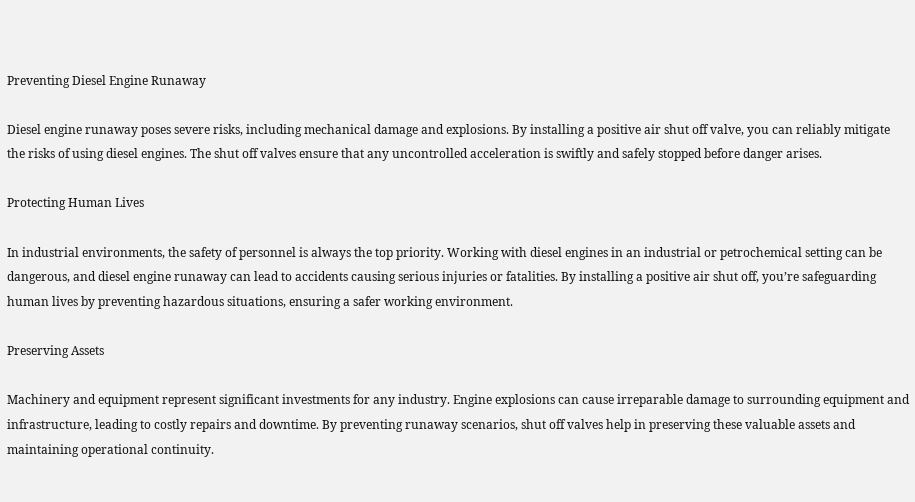Preventing Diesel Engine Runaway

Diesel engine runaway poses severe risks, including mechanical damage and explosions. By installing a positive air shut off valve, you can reliably mitigate the risks of using diesel engines. The shut off valves ensure that any uncontrolled acceleration is swiftly and safely stopped before danger arises.

Protecting Human Lives

In industrial environments, the safety of personnel is always the top priority. Working with diesel engines in an industrial or petrochemical setting can be dangerous, and diesel engine runaway can lead to accidents causing serious injuries or fatalities. By installing a positive air shut off, you’re safeguarding human lives by preventing hazardous situations, ensuring a safer working environment.

Preserving Assets

Machinery and equipment represent significant investments for any industry. Engine explosions can cause irreparable damage to surrounding equipment and infrastructure, leading to costly repairs and downtime. By preventing runaway scenarios, shut off valves help in preserving these valuable assets and maintaining operational continuity.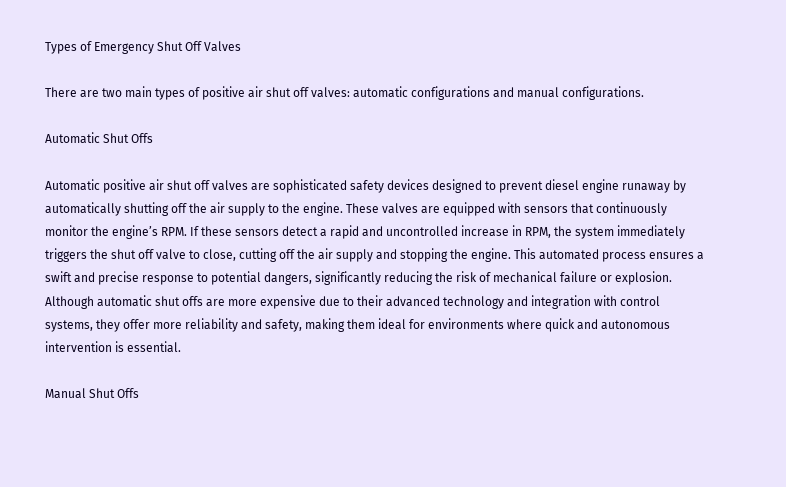Types of Emergency Shut Off Valves

There are two main types of positive air shut off valves: automatic configurations and manual configurations.

Automatic Shut Offs

Automatic positive air shut off valves are sophisticated safety devices designed to prevent diesel engine runaway by automatically shutting off the air supply to the engine. These valves are equipped with sensors that continuously monitor the engine’s RPM. If these sensors detect a rapid and uncontrolled increase in RPM, the system immediately triggers the shut off valve to close, cutting off the air supply and stopping the engine. This automated process ensures a swift and precise response to potential dangers, significantly reducing the risk of mechanical failure or explosion. Although automatic shut offs are more expensive due to their advanced technology and integration with control systems, they offer more reliability and safety, making them ideal for environments where quick and autonomous intervention is essential.

Manual Shut Offs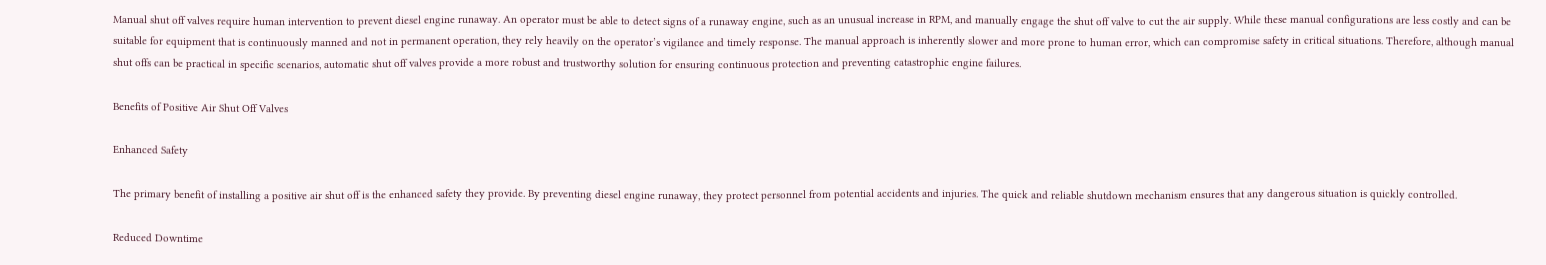Manual shut off valves require human intervention to prevent diesel engine runaway. An operator must be able to detect signs of a runaway engine, such as an unusual increase in RPM, and manually engage the shut off valve to cut the air supply. While these manual configurations are less costly and can be suitable for equipment that is continuously manned and not in permanent operation, they rely heavily on the operator’s vigilance and timely response. The manual approach is inherently slower and more prone to human error, which can compromise safety in critical situations. Therefore, although manual shut offs can be practical in specific scenarios, automatic shut off valves provide a more robust and trustworthy solution for ensuring continuous protection and preventing catastrophic engine failures.

Benefits of Positive Air Shut Off Valves

Enhanced Safety

The primary benefit of installing a positive air shut off is the enhanced safety they provide. By preventing diesel engine runaway, they protect personnel from potential accidents and injuries. The quick and reliable shutdown mechanism ensures that any dangerous situation is quickly controlled.

Reduced Downtime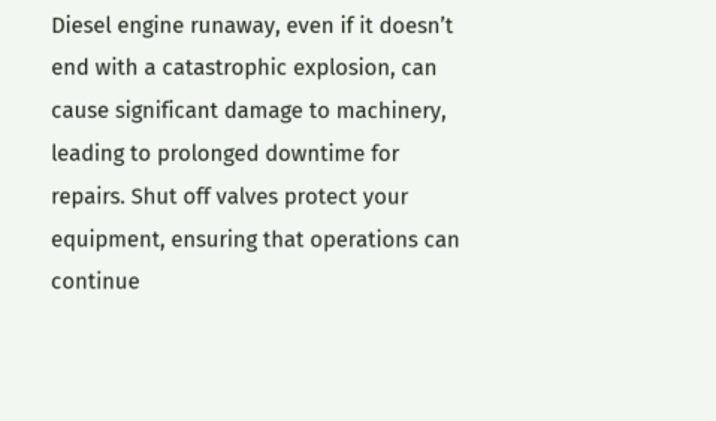Diesel engine runaway, even if it doesn’t end with a catastrophic explosion, can cause significant damage to machinery, leading to prolonged downtime for repairs. Shut off valves protect your equipment, ensuring that operations can continue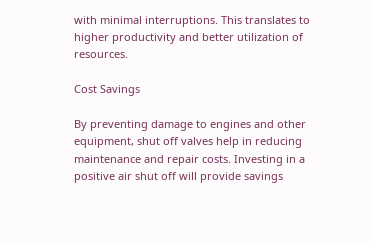with minimal interruptions. This translates to higher productivity and better utilization of resources.

Cost Savings

By preventing damage to engines and other equipment, shut off valves help in reducing maintenance and repair costs. Investing in a positive air shut off will provide savings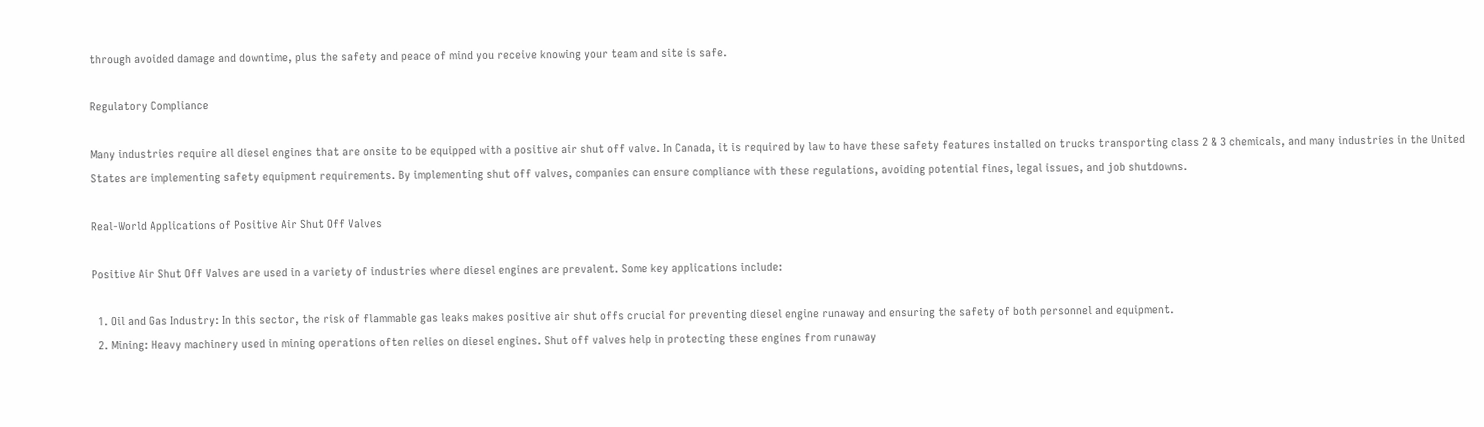through avoided damage and downtime, plus the safety and peace of mind you receive knowing your team and site is safe.

Regulatory Compliance

Many industries require all diesel engines that are onsite to be equipped with a positive air shut off valve. In Canada, it is required by law to have these safety features installed on trucks transporting class 2 & 3 chemicals, and many industries in the United States are implementing safety equipment requirements. By implementing shut off valves, companies can ensure compliance with these regulations, avoiding potential fines, legal issues, and job shutdowns.

Real-World Applications of Positive Air Shut Off Valves

Positive Air Shut Off Valves are used in a variety of industries where diesel engines are prevalent. Some key applications include:

  1. Oil and Gas Industry: In this sector, the risk of flammable gas leaks makes positive air shut offs crucial for preventing diesel engine runaway and ensuring the safety of both personnel and equipment.
  2. Mining: Heavy machinery used in mining operations often relies on diesel engines. Shut off valves help in protecting these engines from runaway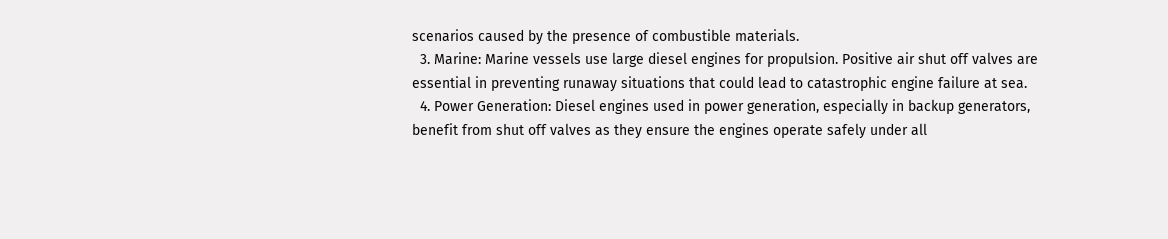scenarios caused by the presence of combustible materials.
  3. Marine: Marine vessels use large diesel engines for propulsion. Positive air shut off valves are essential in preventing runaway situations that could lead to catastrophic engine failure at sea.
  4. Power Generation: Diesel engines used in power generation, especially in backup generators, benefit from shut off valves as they ensure the engines operate safely under all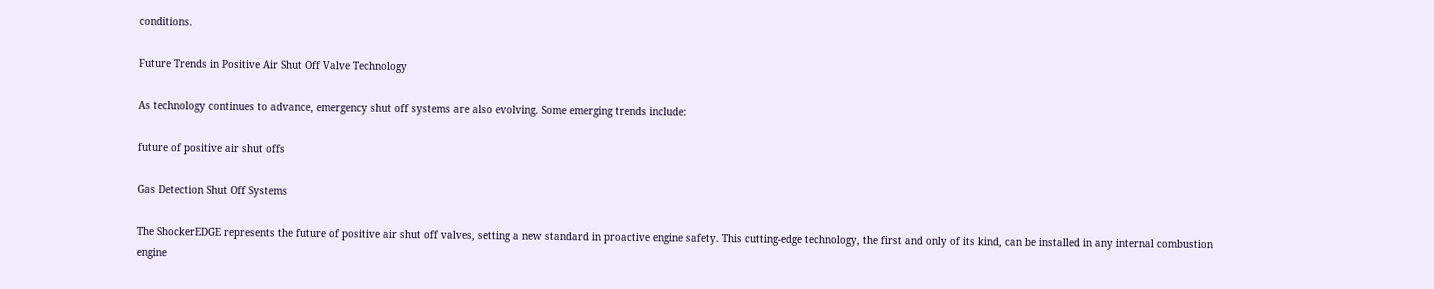conditions.

Future Trends in Positive Air Shut Off Valve Technology

As technology continues to advance, emergency shut off systems are also evolving. Some emerging trends include:

future of positive air shut offs

Gas Detection Shut Off Systems

The ShockerEDGE represents the future of positive air shut off valves, setting a new standard in proactive engine safety. This cutting-edge technology, the first and only of its kind, can be installed in any internal combustion engine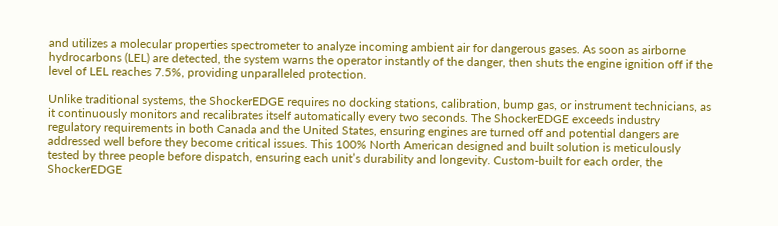and utilizes a molecular properties spectrometer to analyze incoming ambient air for dangerous gases. As soon as airborne hydrocarbons (LEL) are detected, the system warns the operator instantly of the danger, then shuts the engine ignition off if the level of LEL reaches 7.5%, providing unparalleled protection.

Unlike traditional systems, the ShockerEDGE requires no docking stations, calibration, bump gas, or instrument technicians, as it continuously monitors and recalibrates itself automatically every two seconds. The ShockerEDGE exceeds industry regulatory requirements in both Canada and the United States, ensuring engines are turned off and potential dangers are addressed well before they become critical issues. This 100% North American designed and built solution is meticulously tested by three people before dispatch, ensuring each unit’s durability and longevity. Custom-built for each order, the ShockerEDGE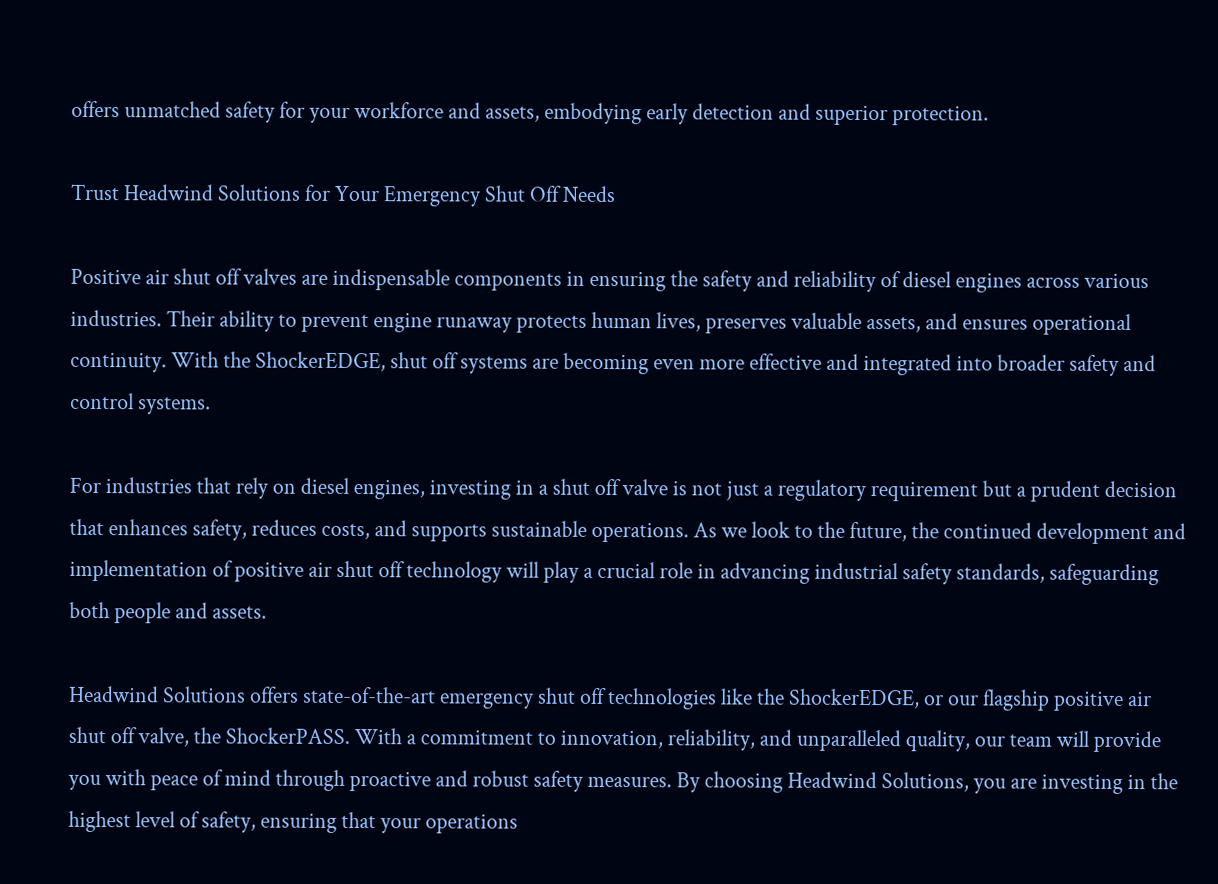offers unmatched safety for your workforce and assets, embodying early detection and superior protection.

Trust Headwind Solutions for Your Emergency Shut Off Needs

Positive air shut off valves are indispensable components in ensuring the safety and reliability of diesel engines across various industries. Their ability to prevent engine runaway protects human lives, preserves valuable assets, and ensures operational continuity. With the ShockerEDGE, shut off systems are becoming even more effective and integrated into broader safety and control systems.

For industries that rely on diesel engines, investing in a shut off valve is not just a regulatory requirement but a prudent decision that enhances safety, reduces costs, and supports sustainable operations. As we look to the future, the continued development and implementation of positive air shut off technology will play a crucial role in advancing industrial safety standards, safeguarding both people and assets.

Headwind Solutions offers state-of-the-art emergency shut off technologies like the ShockerEDGE, or our flagship positive air shut off valve, the ShockerPASS. With a commitment to innovation, reliability, and unparalleled quality, our team will provide you with peace of mind through proactive and robust safety measures. By choosing Headwind Solutions, you are investing in the highest level of safety, ensuring that your operations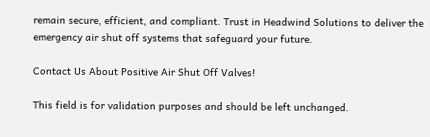remain secure, efficient, and compliant. Trust in Headwind Solutions to deliver the emergency air shut off systems that safeguard your future.

Contact Us About Positive Air Shut Off Valves!

This field is for validation purposes and should be left unchanged.